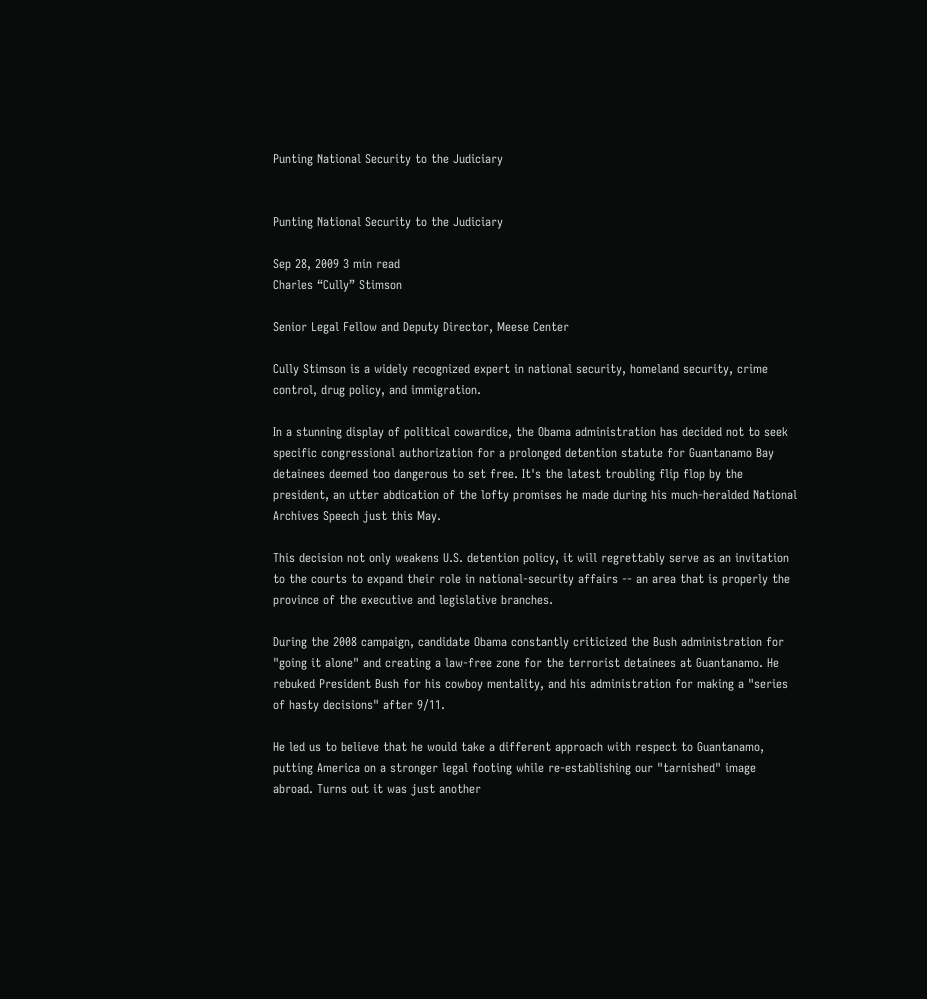Punting National Security to the Judiciary


Punting National Security to the Judiciary

Sep 28, 2009 3 min read
Charles “Cully” Stimson

Senior Legal Fellow and Deputy Director, Meese Center

Cully Stimson is a widely recognized expert in national security, homeland security, crime control, drug policy, and immigration.

In a stunning display of political cowardice, the Obama administration has decided not to seek specific congressional authorization for a prolonged detention statute for Guantanamo Bay detainees deemed too dangerous to set free. It's the latest troubling flip flop by the president, an utter abdication of the lofty promises he made during his much-heralded National Archives Speech just this May.

This decision not only weakens U.S. detention policy, it will regrettably serve as an invitation to the courts to expand their role in national-security affairs -- an area that is properly the province of the executive and legislative branches.

During the 2008 campaign, candidate Obama constantly criticized the Bush administration for "going it alone" and creating a law-free zone for the terrorist detainees at Guantanamo. He rebuked President Bush for his cowboy mentality, and his administration for making a "series of hasty decisions" after 9/11.

He led us to believe that he would take a different approach with respect to Guantanamo, putting America on a stronger legal footing while re-establishing our "tarnished" image abroad. Turns out it was just another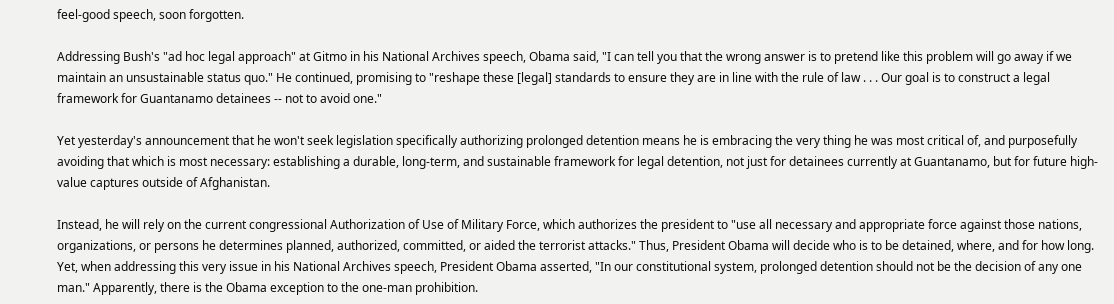feel-good speech, soon forgotten.

Addressing Bush's "ad hoc legal approach" at Gitmo in his National Archives speech, Obama said, "I can tell you that the wrong answer is to pretend like this problem will go away if we maintain an unsustainable status quo." He continued, promising to "reshape these [legal] standards to ensure they are in line with the rule of law . . . Our goal is to construct a legal framework for Guantanamo detainees -- not to avoid one."

Yet yesterday's announcement that he won't seek legislation specifically authorizing prolonged detention means he is embracing the very thing he was most critical of, and purposefully avoiding that which is most necessary: establishing a durable, long-term, and sustainable framework for legal detention, not just for detainees currently at Guantanamo, but for future high-value captures outside of Afghanistan.

Instead, he will rely on the current congressional Authorization of Use of Military Force, which authorizes the president to "use all necessary and appropriate force against those nations, organizations, or persons he determines planned, authorized, committed, or aided the terrorist attacks." Thus, President Obama will decide who is to be detained, where, and for how long. Yet, when addressing this very issue in his National Archives speech, President Obama asserted, "In our constitutional system, prolonged detention should not be the decision of any one man." Apparently, there is the Obama exception to the one-man prohibition.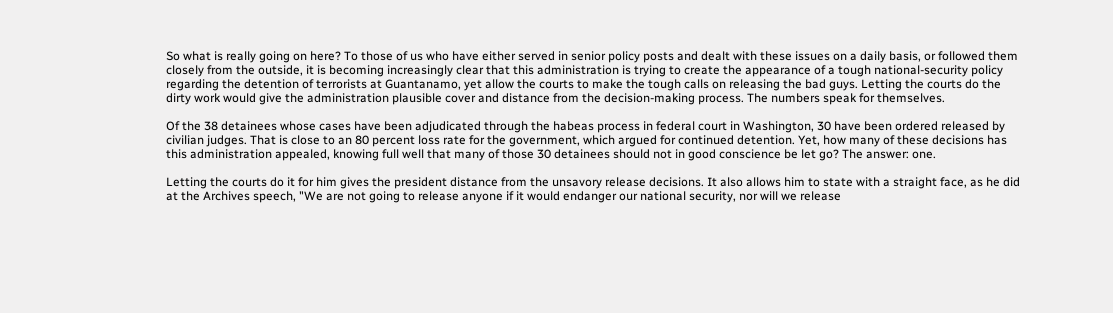So what is really going on here? To those of us who have either served in senior policy posts and dealt with these issues on a daily basis, or followed them closely from the outside, it is becoming increasingly clear that this administration is trying to create the appearance of a tough national-security policy regarding the detention of terrorists at Guantanamo, yet allow the courts to make the tough calls on releasing the bad guys. Letting the courts do the dirty work would give the administration plausible cover and distance from the decision-making process. The numbers speak for themselves.

Of the 38 detainees whose cases have been adjudicated through the habeas process in federal court in Washington, 30 have been ordered released by civilian judges. That is close to an 80 percent loss rate for the government, which argued for continued detention. Yet, how many of these decisions has this administration appealed, knowing full well that many of those 30 detainees should not in good conscience be let go? The answer: one.

Letting the courts do it for him gives the president distance from the unsavory release decisions. It also allows him to state with a straight face, as he did at the Archives speech, "We are not going to release anyone if it would endanger our national security, nor will we release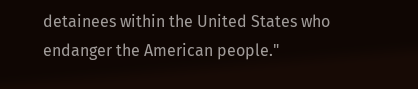detainees within the United States who endanger the American people."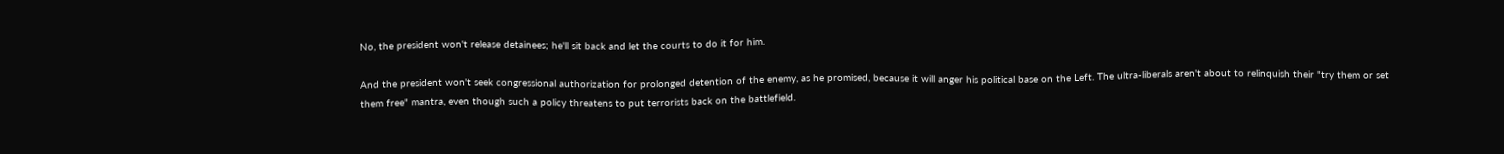No, the president won't release detainees; he'll sit back and let the courts to do it for him.

And the president won't seek congressional authorization for prolonged detention of the enemy, as he promised, because it will anger his political base on the Left. The ultra-liberals aren't about to relinquish their "try them or set them free" mantra, even though such a policy threatens to put terrorists back on the battlefield.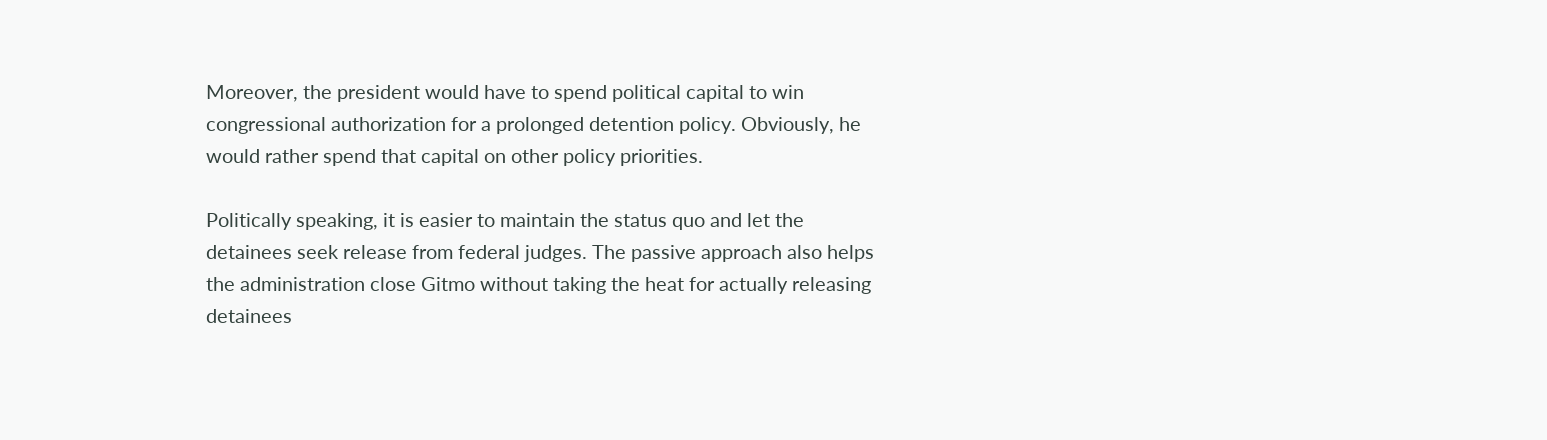Moreover, the president would have to spend political capital to win congressional authorization for a prolonged detention policy. Obviously, he would rather spend that capital on other policy priorities.

Politically speaking, it is easier to maintain the status quo and let the detainees seek release from federal judges. The passive approach also helps the administration close Gitmo without taking the heat for actually releasing detainees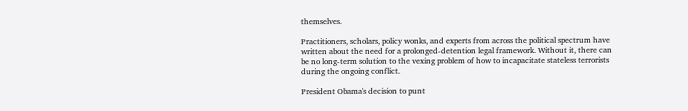themselves.

Practitioners, scholars, policy wonks, and experts from across the political spectrum have written about the need for a prolonged-detention legal framework. Without it, there can be no long-term solution to the vexing problem of how to incapacitate stateless terrorists during the ongoing conflict.

President Obama's decision to punt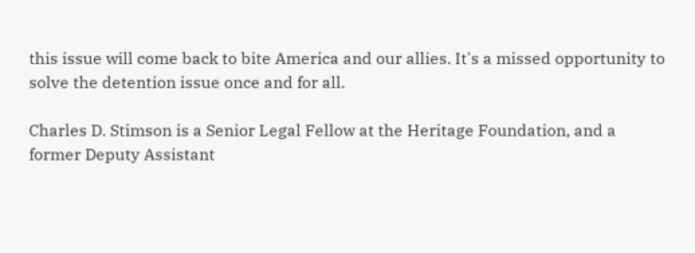this issue will come back to bite America and our allies. It's a missed opportunity to solve the detention issue once and for all.

Charles D. Stimson is a Senior Legal Fellow at the Heritage Foundation, and a former Deputy Assistant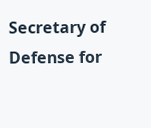Secretary of Defense for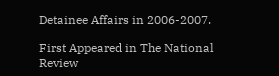Detainee Affairs in 2006-2007.

First Appeared in The National Review